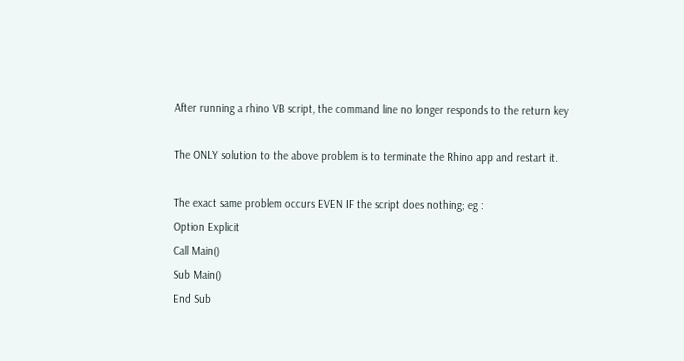After running a rhino VB script, the command line no longer responds to the return key

The ONLY solution to the above problem is to terminate the Rhino app and restart it.

The exact same problem occurs EVEN IF the script does nothing; eg :
Option Explicit
Call Main()
Sub Main()
End Sub